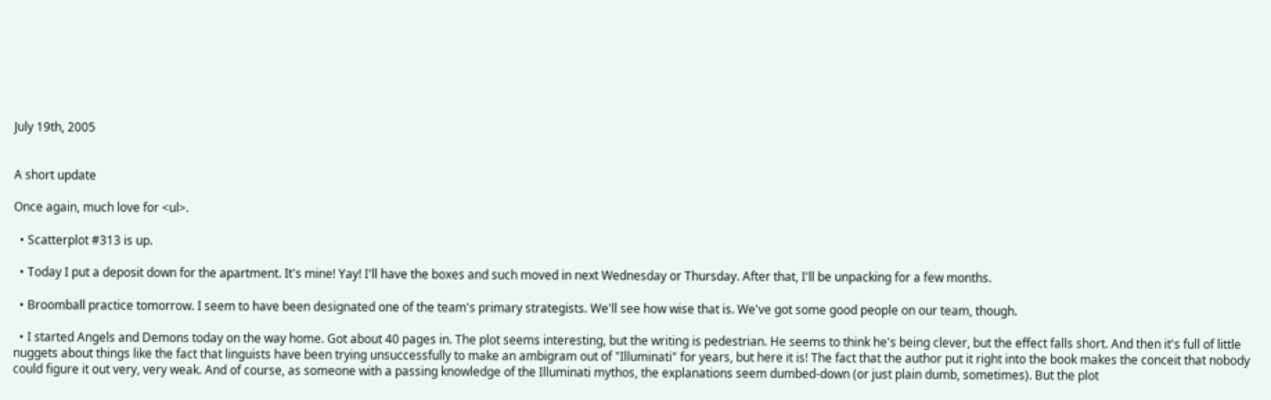July 19th, 2005


A short update

Once again, much love for <ul>.

  • Scatterplot #313 is up.

  • Today I put a deposit down for the apartment. It's mine! Yay! I'll have the boxes and such moved in next Wednesday or Thursday. After that, I'll be unpacking for a few months.

  • Broomball practice tomorrow. I seem to have been designated one of the team's primary strategists. We'll see how wise that is. We've got some good people on our team, though.

  • I started Angels and Demons today on the way home. Got about 40 pages in. The plot seems interesting, but the writing is pedestrian. He seems to think he's being clever, but the effect falls short. And then it's full of little nuggets about things like the fact that linguists have been trying unsuccessfully to make an ambigram out of "Illuminati" for years, but here it is! The fact that the author put it right into the book makes the conceit that nobody could figure it out very, very weak. And of course, as someone with a passing knowledge of the Illuminati mythos, the explanations seem dumbed-down (or just plain dumb, sometimes). But the plot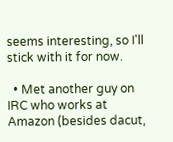seems interesting, so I'll stick with it for now.

  • Met another guy on IRC who works at Amazon (besides dacut,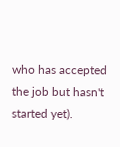who has accepted the job but hasn't started yet).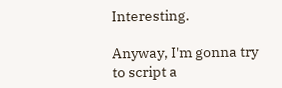Interesting.

Anyway, I'm gonna try to script a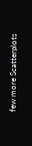few more Scatterplots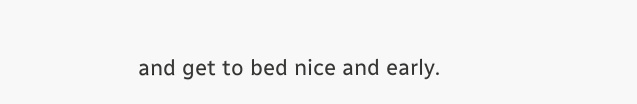and get to bed nice and early.